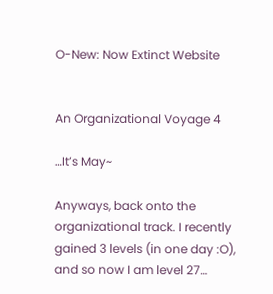O-New: Now Extinct Website


An Organizational Voyage 4

…It’s May~

Anyways, back onto the organizational track. I recently gained 3 levels (in one day :O), and so now I am level 27…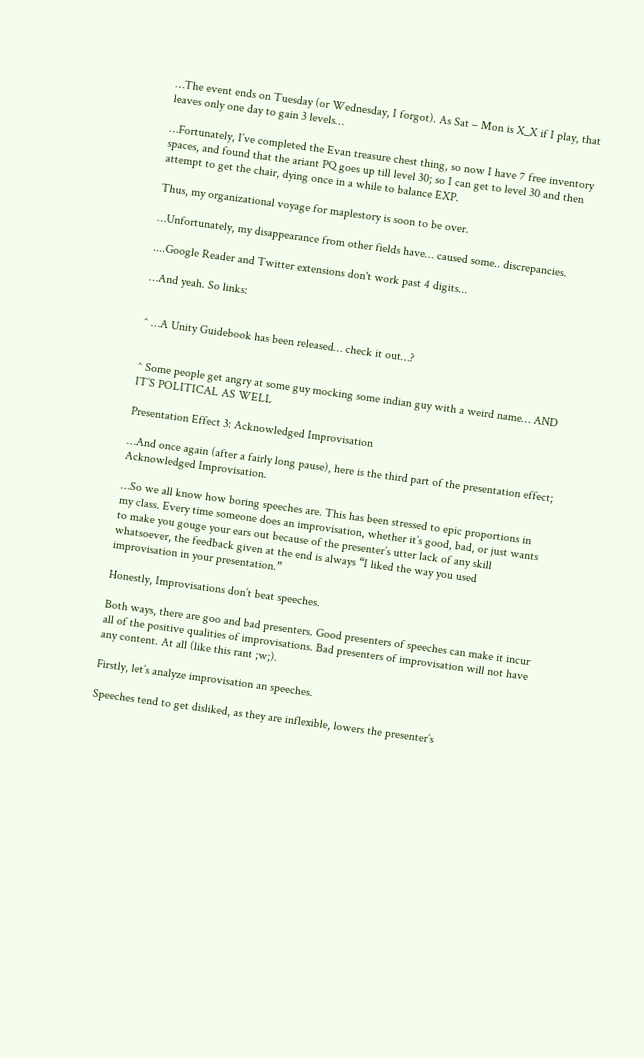…The event ends on Tuesday (or Wednesday, I forgot). As Sat – Mon is X_X if I play, that leaves only one day to gain 3 levels…

…Fortunately, I’ve completed the Evan treasure chest thing, so now I have 7 free inventory spaces, and found that the ariant PQ goes up till level 30; so I can get to level 30 and then attempt to get the chair, dying once in a while to balance EXP.

Thus, my organizational voyage for maplestory is soon to be over.

…Unfortunately, my disappearance from other fields have… caused some.. discrepancies.

....Google Reader and Twitter extensions don't work past 4 digits...

…And yeah. So links:


^ …A Unity Guidebook has been released… check it out…?


^ Some people get angry at some guy mocking some indian guy with a weird name… AND IT’S POLITICAL AS WELL

Presentation Effect 3: Acknowledged Improvisation

…And once again (after a fairly long pause), here is the third part of the presentation effect; Acknowledged Improvisation.

…So we all know how boring speeches are. This has been stressed to epic proportions in my class. Every time someone does an improvisation, whether it’s good, bad, or just wants to make you gouge your ears out because of the presenter’s utter lack of any skill whatsoever, the feedback given at the end is always “I liked the way you used improvisation in your presentation.”

Honestly, Improvisations don’t beat speeches.

Both ways, there are goo and bad presenters. Good presenters of speeches can make it incur all of the positive qualities of improvisations. Bad presenters of improvisation will not have any content. At all (like this rant ;w;).

Firstly, let’s analyze improvisation an speeches.

Speeches tend to get disliked, as they are inflexible, lowers the presenter’s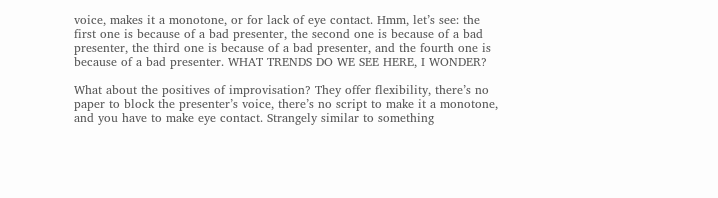voice, makes it a monotone, or for lack of eye contact. Hmm, let’s see: the first one is because of a bad presenter, the second one is because of a bad presenter, the third one is because of a bad presenter, and the fourth one is because of a bad presenter. WHAT TRENDS DO WE SEE HERE, I WONDER?

What about the positives of improvisation? They offer flexibility, there’s no paper to block the presenter’s voice, there’s no script to make it a monotone, and you have to make eye contact. Strangely similar to something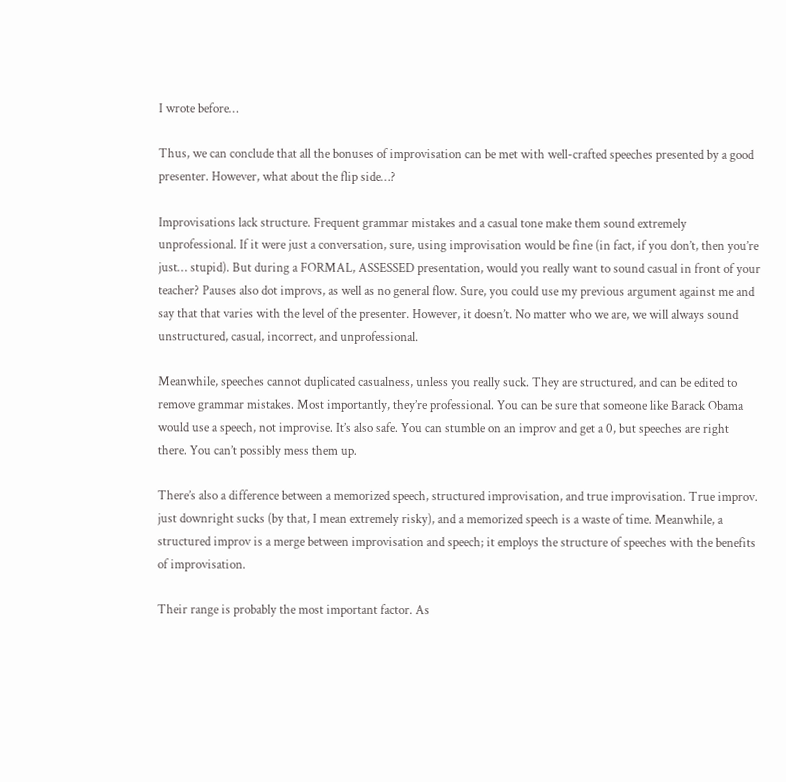I wrote before…

Thus, we can conclude that all the bonuses of improvisation can be met with well-crafted speeches presented by a good presenter. However, what about the flip side…?

Improvisations lack structure. Frequent grammar mistakes and a casual tone make them sound extremely unprofessional. If it were just a conversation, sure, using improvisation would be fine (in fact, if you don’t, then you’re just… stupid). But during a FORMAL, ASSESSED presentation, would you really want to sound casual in front of your teacher? Pauses also dot improvs, as well as no general flow. Sure, you could use my previous argument against me and say that that varies with the level of the presenter. However, it doesn’t. No matter who we are, we will always sound unstructured, casual, incorrect, and unprofessional.

Meanwhile, speeches cannot duplicated casualness, unless you really suck. They are structured, and can be edited to remove grammar mistakes. Most importantly, they’re professional. You can be sure that someone like Barack Obama would use a speech, not improvise. It’s also safe. You can stumble on an improv and get a 0, but speeches are right there. You can’t possibly mess them up.

There’s also a difference between a memorized speech, structured improvisation, and true improvisation. True improv. just downright sucks (by that, I mean extremely risky), and a memorized speech is a waste of time. Meanwhile, a structured improv is a merge between improvisation and speech; it employs the structure of speeches with the benefits of improvisation.

Their range is probably the most important factor. As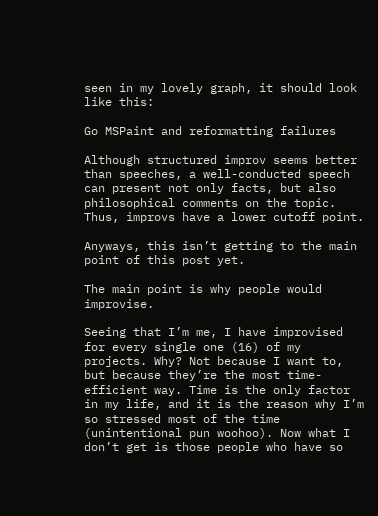seen in my lovely graph, it should look like this:

Go MSPaint and reformatting failures

Although structured improv seems better than speeches, a well-conducted speech can present not only facts, but also philosophical comments on the topic. Thus, improvs have a lower cutoff point.

Anyways, this isn’t getting to the main point of this post yet.

The main point is why people would improvise.

Seeing that I’m me, I have improvised for every single one (16) of my projects. Why? Not because I want to, but because they’re the most time-efficient way. Time is the only factor in my life, and it is the reason why I’m so stressed most of the time (unintentional pun woohoo). Now what I don’t get is those people who have so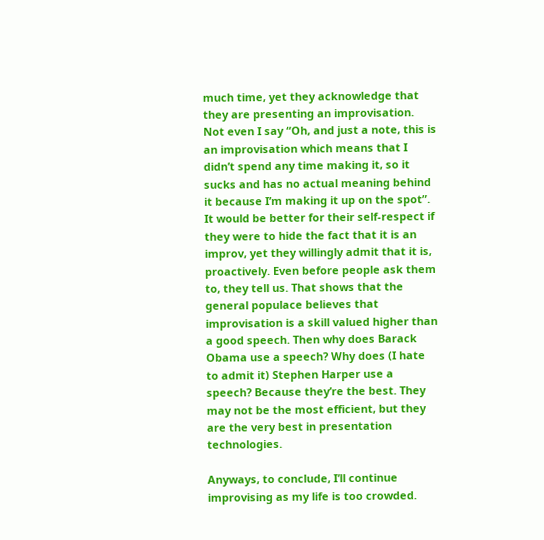much time, yet they acknowledge that they are presenting an improvisation. Not even I say “Oh, and just a note, this is an improvisation which means that I didn’t spend any time making it, so it sucks and has no actual meaning behind it because I’m making it up on the spot”. It would be better for their self-respect if they were to hide the fact that it is an improv, yet they willingly admit that it is, proactively. Even before people ask them to, they tell us. That shows that the general populace believes that improvisation is a skill valued higher than a good speech. Then why does Barack Obama use a speech? Why does (I hate to admit it) Stephen Harper use a speech? Because they’re the best. They may not be the most efficient, but they are the very best in presentation technologies.

Anyways, to conclude, I’ll continue improvising as my life is too crowded.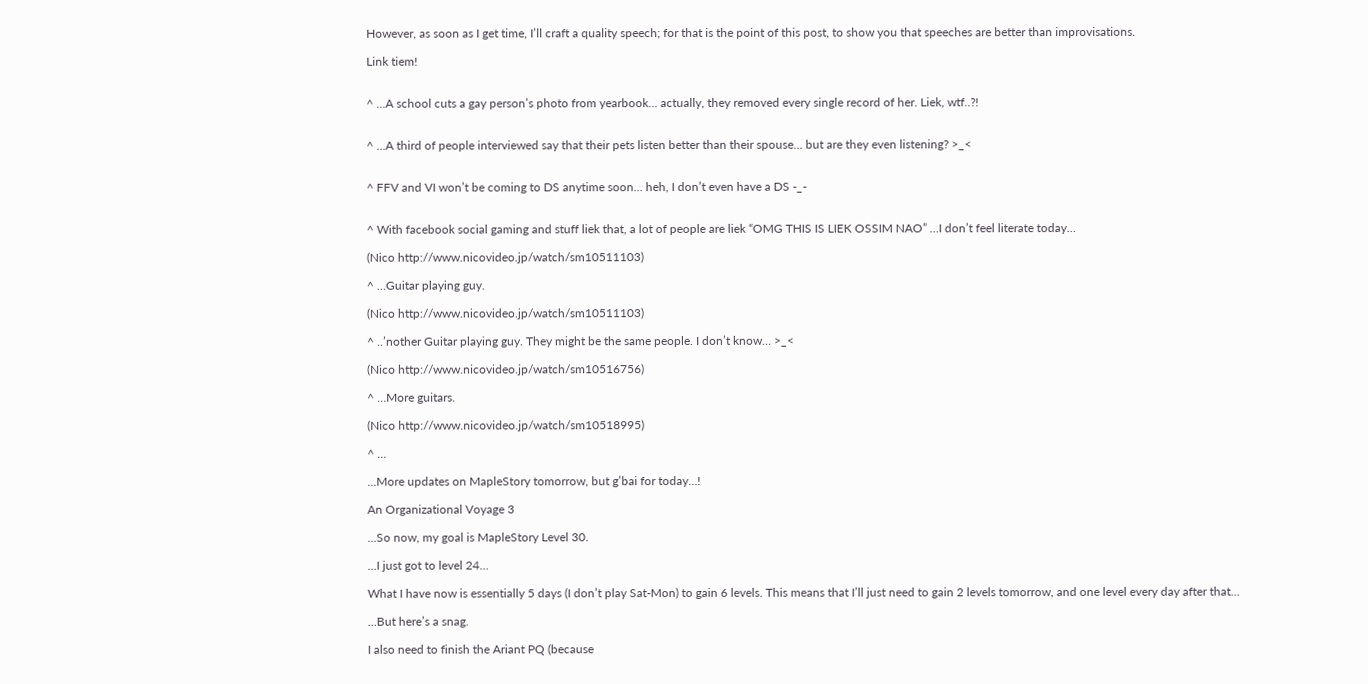However, as soon as I get time, I’ll craft a quality speech; for that is the point of this post, to show you that speeches are better than improvisations.

Link tiem!


^ …A school cuts a gay person’s photo from yearbook… actually, they removed every single record of her. Liek, wtf..?!


^ …A third of people interviewed say that their pets listen better than their spouse… but are they even listening? >_<


^ FFV and VI won’t be coming to DS anytime soon… heh, I don’t even have a DS -_-


^ With facebook social gaming and stuff liek that, a lot of people are liek “OMG THIS IS LIEK OSSIM NAO” …I don’t feel literate today…

(Nico http://www.nicovideo.jp/watch/sm10511103)

^ …Guitar playing guy.

(Nico http://www.nicovideo.jp/watch/sm10511103)

^ ..’nother Guitar playing guy. They might be the same people. I don’t know… >_<

(Nico http://www.nicovideo.jp/watch/sm10516756)

^ …More guitars.

(Nico http://www.nicovideo.jp/watch/sm10518995)

^ …

…More updates on MapleStory tomorrow, but g’bai for today…!

An Organizational Voyage 3

…So now, my goal is MapleStory Level 30.

…I just got to level 24…

What I have now is essentially 5 days (I don’t play Sat-Mon) to gain 6 levels. This means that I’ll just need to gain 2 levels tomorrow, and one level every day after that…

…But here’s a snag.

I also need to finish the Ariant PQ (because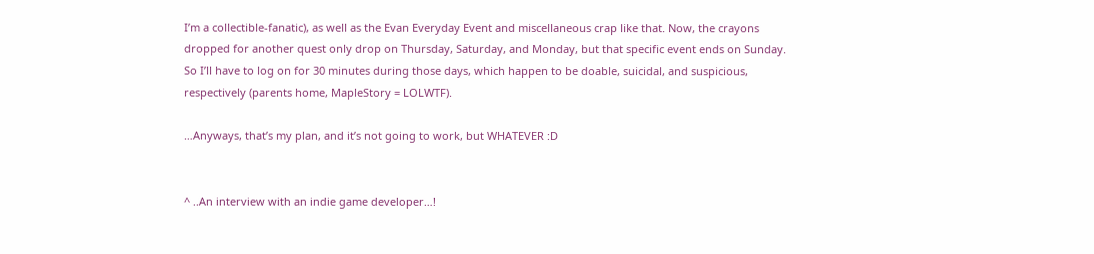I’m a collectible-fanatic), as well as the Evan Everyday Event and miscellaneous crap like that. Now, the crayons dropped for another quest only drop on Thursday, Saturday, and Monday, but that specific event ends on Sunday. So I’ll have to log on for 30 minutes during those days, which happen to be doable, suicidal, and suspicious, respectively (parents home, MapleStory = LOLWTF).

…Anyways, that’s my plan, and it’s not going to work, but WHATEVER :D


^ ..An interview with an indie game developer…!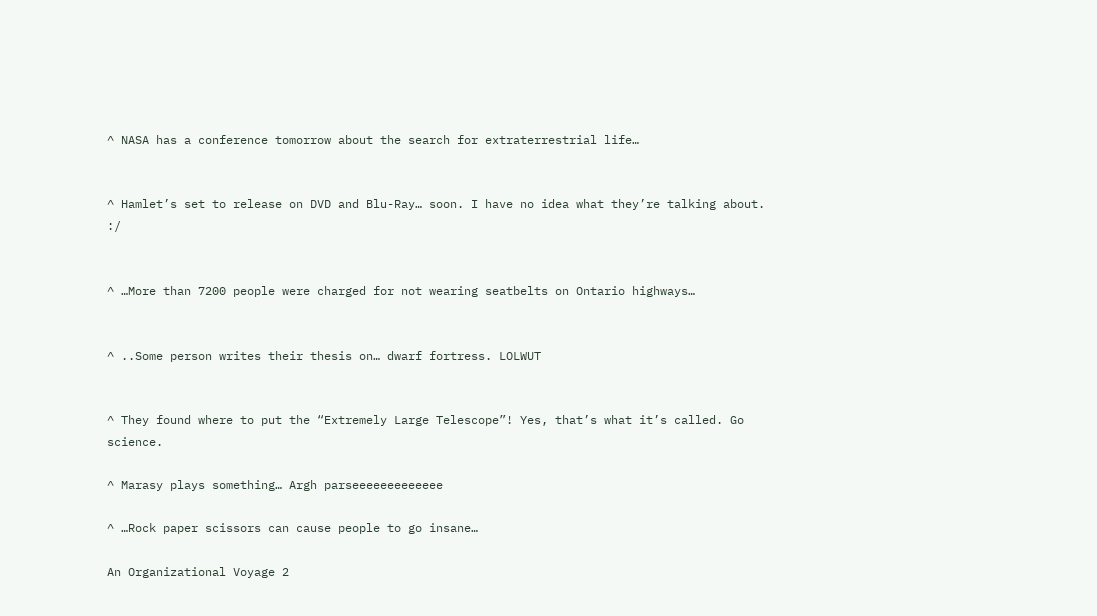^ NASA has a conference tomorrow about the search for extraterrestrial life…


^ Hamlet’s set to release on DVD and Blu-Ray… soon. I have no idea what they’re talking about. :/


^ …More than 7200 people were charged for not wearing seatbelts on Ontario highways…


^ ..Some person writes their thesis on… dwarf fortress. LOLWUT


^ They found where to put the “Extremely Large Telescope”! Yes, that’s what it’s called. Go science.

^ Marasy plays something… Argh parseeeeeeeeeeeee

^ …Rock paper scissors can cause people to go insane…

An Organizational Voyage 2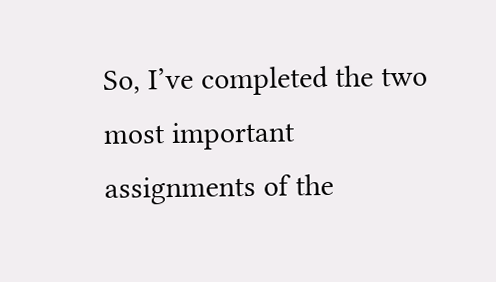So, I’ve completed the two most important assignments of the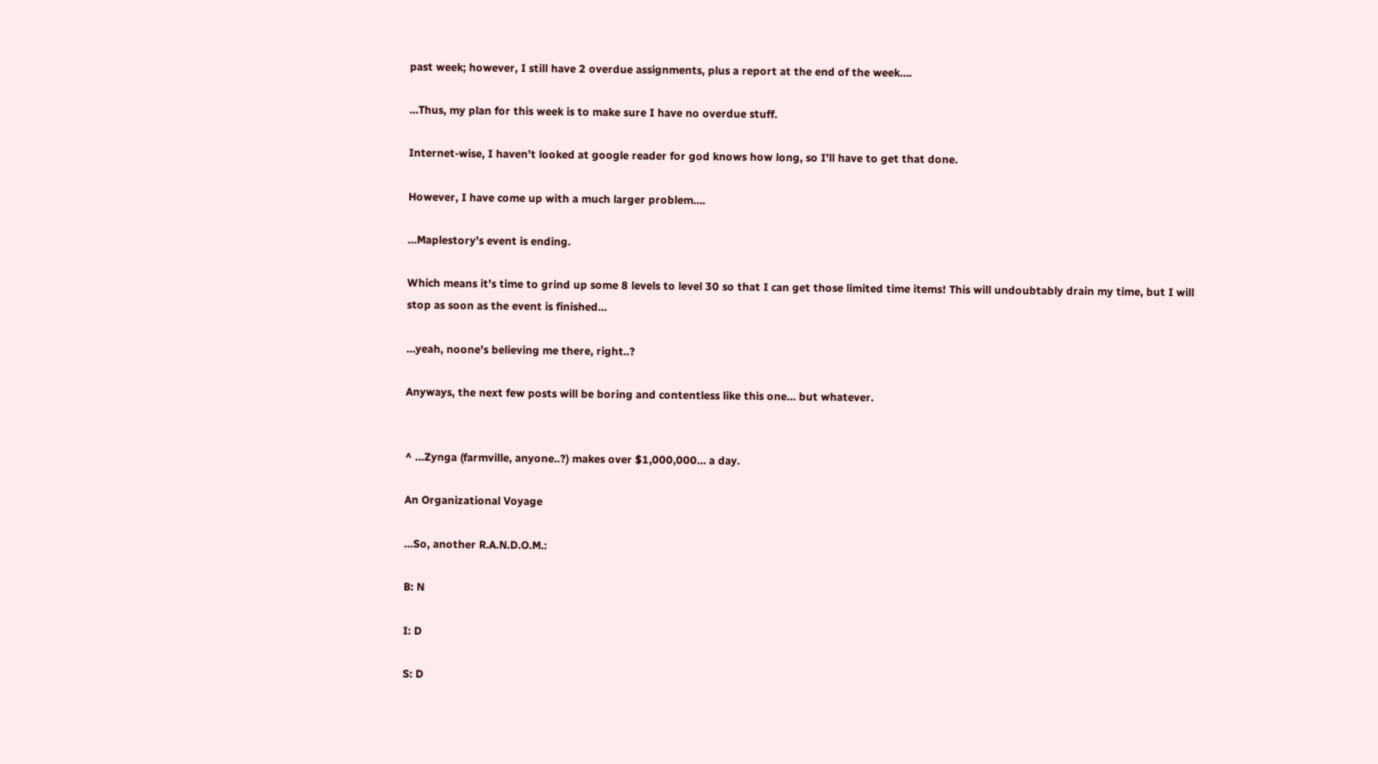past week; however, I still have 2 overdue assignments, plus a report at the end of the week….

…Thus, my plan for this week is to make sure I have no overdue stuff.

Internet-wise, I haven’t looked at google reader for god knows how long, so I’ll have to get that done.

However, I have come up with a much larger problem….

…Maplestory’s event is ending.

Which means it’s time to grind up some 8 levels to level 30 so that I can get those limited time items! This will undoubtably drain my time, but I will stop as soon as the event is finished…

…yeah, noone’s believing me there, right..?

Anyways, the next few posts will be boring and contentless like this one… but whatever.


^ …Zynga (farmville, anyone..?) makes over $1,000,000… a day.

An Organizational Voyage

…So, another R.A.N.D.O.M.:

B: N

I: D

S: D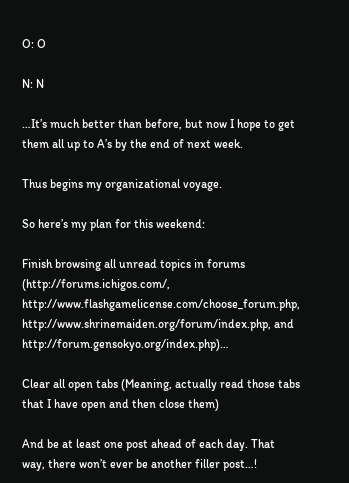O: O

N: N

…It’s much better than before, but now I hope to get them all up to A’s by the end of next week.

Thus begins my organizational voyage.

So here’s my plan for this weekend:

Finish browsing all unread topics in forums (http://forums.ichigos.com/, http://www.flashgamelicense.com/choose_forum.php, http://www.shrinemaiden.org/forum/index.php, and http://forum.gensokyo.org/index.php)…

Clear all open tabs (Meaning, actually read those tabs that I have open and then close them)

And be at least one post ahead of each day. That way, there won’t ever be another filler post…!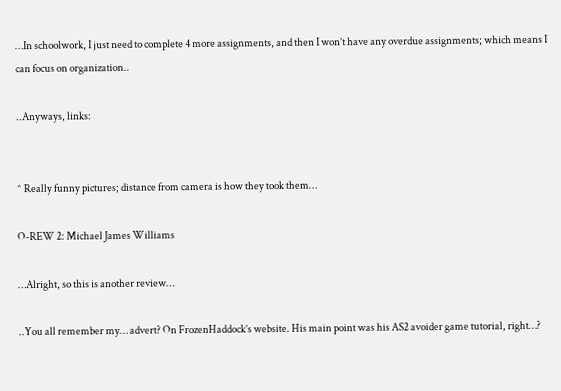…In schoolwork, I just need to complete 4 more assignments, and then I won’t have any overdue assignments; which means I can focus on organization..

..Anyways, links:


^ Really funny pictures; distance from camera is how they took them…

O-REW 2: Michael James Williams

…Alright, so this is another review…

..You all remember my… advert? On FrozenHaddock’s website. His main point was his AS2 avoider game tutorial, right…?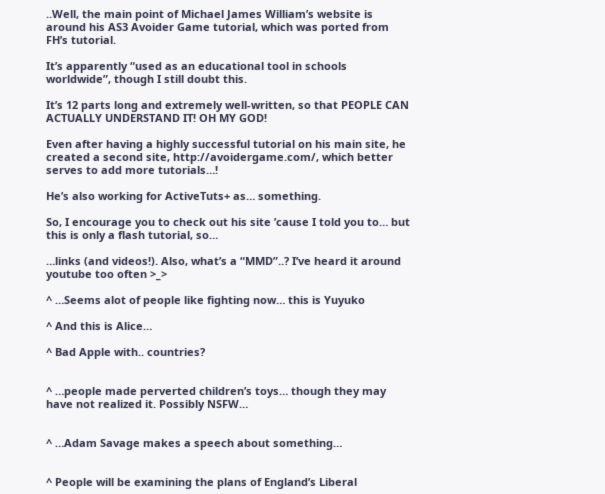..Well, the main point of Michael James William’s website is around his AS3 Avoider Game tutorial, which was ported from FH’s tutorial.

It’s apparently “used as an educational tool in schools worldwide”, though I still doubt this.

It’s 12 parts long and extremely well-written, so that PEOPLE CAN ACTUALLY UNDERSTAND IT! OH MY GOD!

Even after having a highly successful tutorial on his main site, he created a second site, http://avoidergame.com/, which better serves to add more tutorials…!

He’s also working for ActiveTuts+ as… something.

So, I encourage you to check out his site ’cause I told you to… but this is only a flash tutorial, so…

…links (and videos!). Also, what’s a “MMD”..? I’ve heard it around youtube too often >_>

^ …Seems alot of people like fighting now… this is Yuyuko

^ And this is Alice…

^ Bad Apple with.. countries?


^ …people made perverted children’s toys… though they may have not realized it. Possibly NSFW…


^ …Adam Savage makes a speech about something…


^ People will be examining the plans of England’s Liberal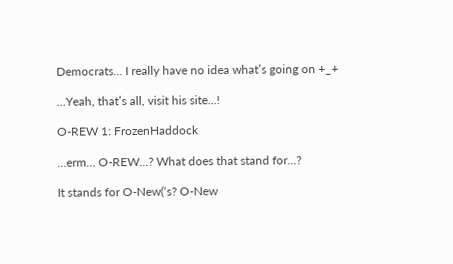Democrats… I really have no idea what’s going on +_+

…Yeah, that’s all, visit his site…!

O-REW 1: FrozenHaddock

…erm… O-REW…? What does that stand for…?

It stands for O-New(‘s? O-New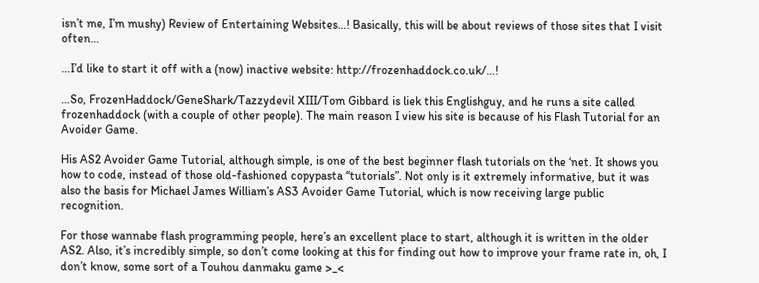isn’t me, I’m mushy) Review of Entertaining Websites…! Basically, this will be about reviews of those sites that I visit often…

…I’d like to start it off with a (now) inactive website: http://frozenhaddock.co.uk/…!

…So, FrozenHaddock/GeneShark/Tazzydevil XIII/Tom Gibbard is liek this Englishguy, and he runs a site called frozenhaddock (with a couple of other people). The main reason I view his site is because of his Flash Tutorial for an Avoider Game.

His AS2 Avoider Game Tutorial, although simple, is one of the best beginner flash tutorials on the ‘net. It shows you how to code, instead of those old-fashioned copypasta “tutorials”. Not only is it extremely informative, but it was also the basis for Michael James William’s AS3 Avoider Game Tutorial, which is now receiving large public recognition.

For those wannabe flash programming people, here’s an excellent place to start, although it is written in the older AS2. Also, it’s incredibly simple, so don’t come looking at this for finding out how to improve your frame rate in, oh, I don’t know, some sort of a Touhou danmaku game >_<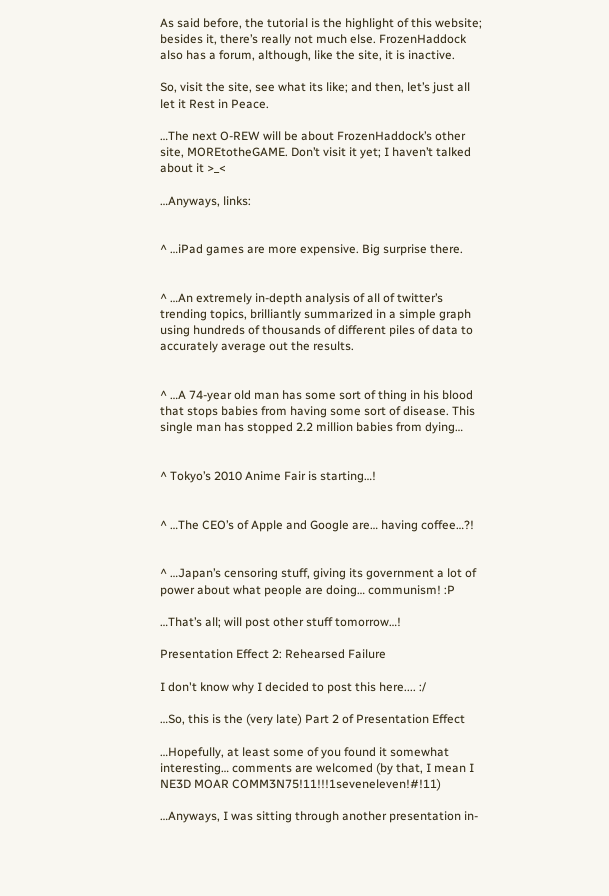As said before, the tutorial is the highlight of this website; besides it, there’s really not much else. FrozenHaddock also has a forum, although, like the site, it is inactive.

So, visit the site, see what its like; and then, let’s just all let it Rest in Peace.

…The next O-REW will be about FrozenHaddock’s other site, MOREtotheGAME. Don’t visit it yet; I haven’t talked about it >_<

…Anyways, links:


^ …iPad games are more expensive. Big surprise there.


^ …An extremely in-depth analysis of all of twitter’s trending topics, brilliantly summarized in a simple graph using hundreds of thousands of different piles of data to accurately average out the results.


^ …A 74-year old man has some sort of thing in his blood that stops babies from having some sort of disease. This single man has stopped 2.2 million babies from dying…


^ Tokyo’s 2010 Anime Fair is starting…!


^ …The CEO’s of Apple and Google are… having coffee…?!


^ …Japan’s censoring stuff, giving its government a lot of power about what people are doing… communism! :P

…That’s all; will post other stuff tomorrow…!

Presentation Effect 2: Rehearsed Failure

I don't know why I decided to post this here.... :/

…So, this is the (very late) Part 2 of Presentation Effect

…Hopefully, at least some of you found it somewhat interesting… comments are welcomed (by that, I mean I NE3D MOAR COMM3N75!11!!!1seveneleven!#!11)

…Anyways, I was sitting through another presentation in-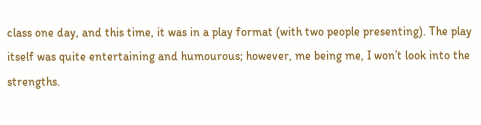class one day, and this time, it was in a play format (with two people presenting). The play itself was quite entertaining and humourous; however, me being me, I won’t look into the strengths.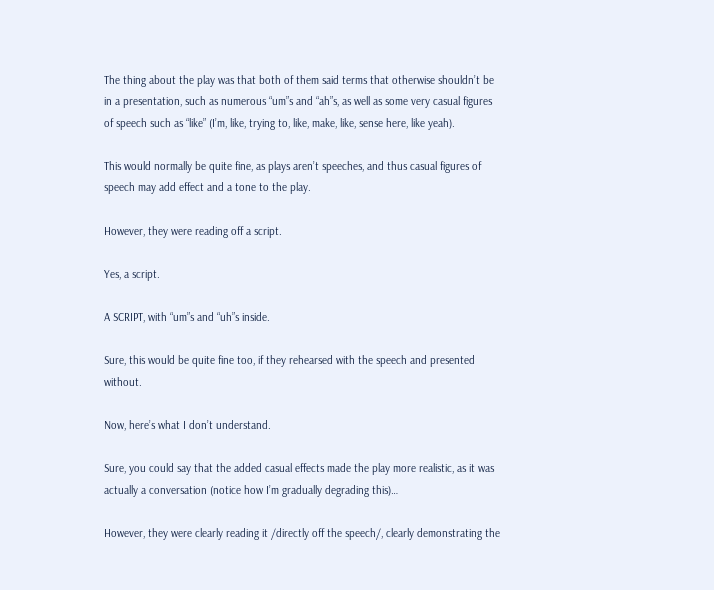The thing about the play was that both of them said terms that otherwise shouldn’t be in a presentation, such as numerous “um”s and “ah”s, as well as some very casual figures of speech such as “like” (I’m, like, trying to, like, make, like, sense here, like yeah).

This would normally be quite fine, as plays aren’t speeches, and thus casual figures of speech may add effect and a tone to the play.

However, they were reading off a script.

Yes, a script.

A SCRIPT, with “um”s and “uh”s inside.

Sure, this would be quite fine too, if they rehearsed with the speech and presented without.

Now, here’s what I don’t understand.

Sure, you could say that the added casual effects made the play more realistic, as it was actually a conversation (notice how I’m gradually degrading this)…

However, they were clearly reading it /directly off the speech/, clearly demonstrating the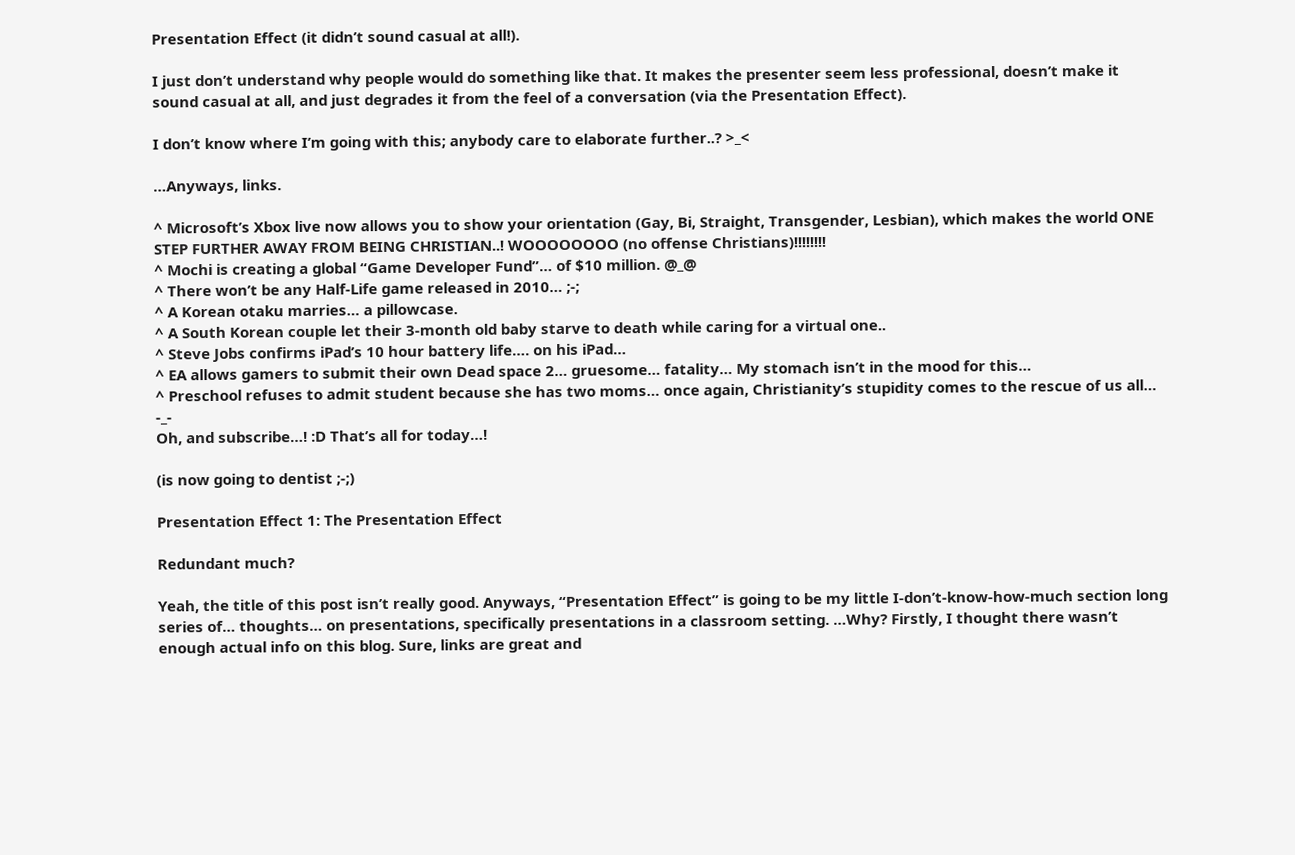Presentation Effect (it didn’t sound casual at all!).

I just don’t understand why people would do something like that. It makes the presenter seem less professional, doesn’t make it sound casual at all, and just degrades it from the feel of a conversation (via the Presentation Effect).

I don’t know where I’m going with this; anybody care to elaborate further..? >_<

…Anyways, links.

^ Microsoft’s Xbox live now allows you to show your orientation (Gay, Bi, Straight, Transgender, Lesbian), which makes the world ONE STEP FURTHER AWAY FROM BEING CHRISTIAN..! WOOOOOOOO (no offense Christians)!!!!!!!!
^ Mochi is creating a global “Game Developer Fund”… of $10 million. @_@
^ There won’t be any Half-Life game released in 2010… ;-;
^ A Korean otaku marries… a pillowcase.
^ A South Korean couple let their 3-month old baby starve to death while caring for a virtual one..
^ Steve Jobs confirms iPad’s 10 hour battery life…. on his iPad…
^ EA allows gamers to submit their own Dead space 2… gruesome… fatality… My stomach isn’t in the mood for this…
^ Preschool refuses to admit student because she has two moms… once again, Christianity’s stupidity comes to the rescue of us all… -_-
Oh, and subscribe…! :D That’s all for today…!

(is now going to dentist ;-;)

Presentation Effect 1: The Presentation Effect

Redundant much?

Yeah, the title of this post isn’t really good. Anyways, “Presentation Effect” is going to be my little I-don’t-know-how-much section long series of… thoughts… on presentations, specifically presentations in a classroom setting. …Why? Firstly, I thought there wasn’t enough actual info on this blog. Sure, links are great and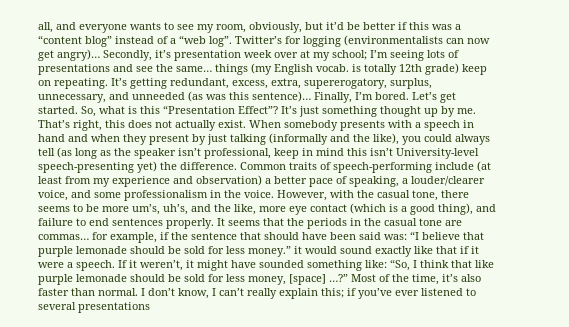all, and everyone wants to see my room, obviously, but it’d be better if this was a “content blog” instead of a “web log”. Twitter’s for logging (environmentalists can now get angry)… Secondly, it’s presentation week over at my school; I’m seeing lots of presentations and see the same… things (my English vocab. is totally 12th grade) keep on repeating. It’s getting redundant, excess, extra, supererogatory, surplus, unnecessary, and unneeded (as was this sentence)… Finally, I’m bored. Let’s get started. So, what is this “Presentation Effect”? It’s just something thought up by me. That’s right, this does not actually exist. When somebody presents with a speech in hand and when they present by just talking (informally and the like), you could always tell (as long as the speaker isn’t professional, keep in mind this isn’t University-level speech-presenting yet) the difference. Common traits of speech-performing include (at least from my experience and observation) a better pace of speaking, a louder/clearer voice, and some professionalism in the voice. However, with the casual tone, there seems to be more um’s, uh’s, and the like, more eye contact (which is a good thing), and failure to end sentences properly. It seems that the periods in the casual tone are commas… for example, if the sentence that should have been said was: “I believe that purple lemonade should be sold for less money.” it would sound exactly like that if it were a speech. If it weren’t, it might have sounded something like: “So, I think that like purple lemonade should be sold for less money, [space] …?” Most of the time, it’s also faster than normal. I don’t know, I can’t really explain this; if you’ve ever listened to several presentations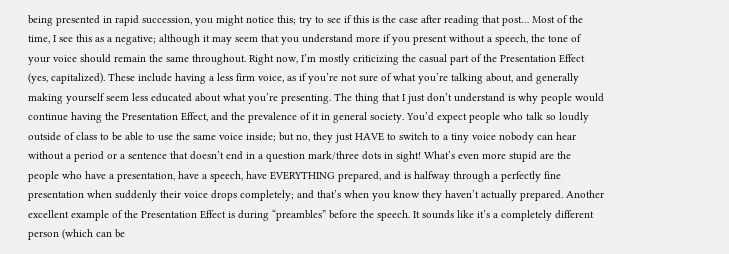being presented in rapid succession, you might notice this; try to see if this is the case after reading that post… Most of the time, I see this as a negative; although it may seem that you understand more if you present without a speech, the tone of your voice should remain the same throughout. Right now, I’m mostly criticizing the casual part of the Presentation Effect (yes, capitalized). These include having a less firm voice, as if you’re not sure of what you’re talking about, and generally making yourself seem less educated about what you’re presenting. The thing that I just don’t understand is why people would continue having the Presentation Effect, and the prevalence of it in general society. You’d expect people who talk so loudly outside of class to be able to use the same voice inside; but no, they just HAVE to switch to a tiny voice nobody can hear without a period or a sentence that doesn’t end in a question mark/three dots in sight! What’s even more stupid are the people who have a presentation, have a speech, have EVERYTHING prepared, and is halfway through a perfectly fine presentation when suddenly their voice drops completely; and that’s when you know they haven’t actually prepared. Another excellent example of the Presentation Effect is during “preambles” before the speech. It sounds like it’s a completely different person (which can be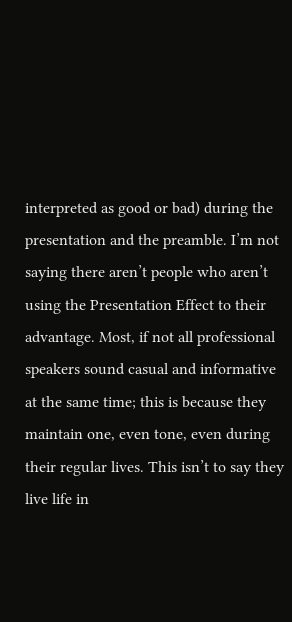interpreted as good or bad) during the presentation and the preamble. I’m not saying there aren’t people who aren’t using the Presentation Effect to their advantage. Most, if not all professional speakers sound casual and informative at the same time; this is because they maintain one, even tone, even during their regular lives. This isn’t to say they live life in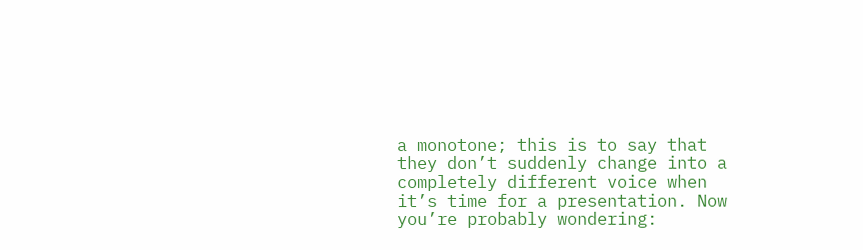a monotone; this is to say that they don’t suddenly change into a completely different voice when it’s time for a presentation. Now you’re probably wondering: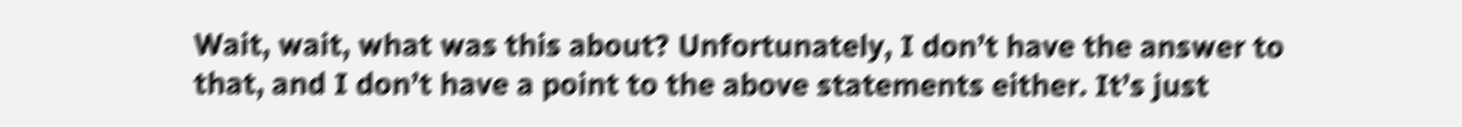Wait, wait, what was this about? Unfortunately, I don’t have the answer to that, and I don’t have a point to the above statements either. It’s just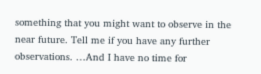something that you might want to observe in the near future. Tell me if you have any further observations. …And I have no time for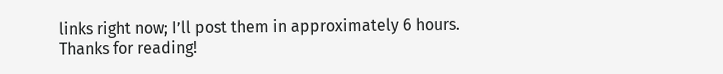links right now; I’ll post them in approximately 6 hours. Thanks for reading!